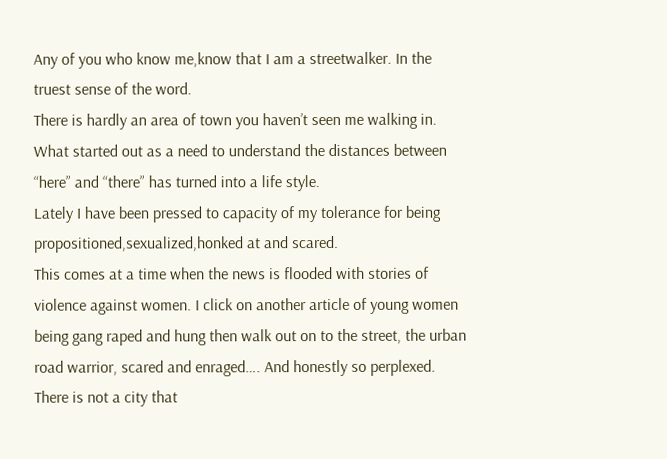Any of you who know me,know that I am a streetwalker. In the truest sense of the word.
There is hardly an area of town you haven’t seen me walking in.
What started out as a need to understand the distances between “here” and “there” has turned into a life style.
Lately I have been pressed to capacity of my tolerance for being propositioned,sexualized,honked at and scared.
This comes at a time when the news is flooded with stories of violence against women. I click on another article of young women being gang raped and hung then walk out on to the street, the urban road warrior, scared and enraged…. And honestly so perplexed.
There is not a city that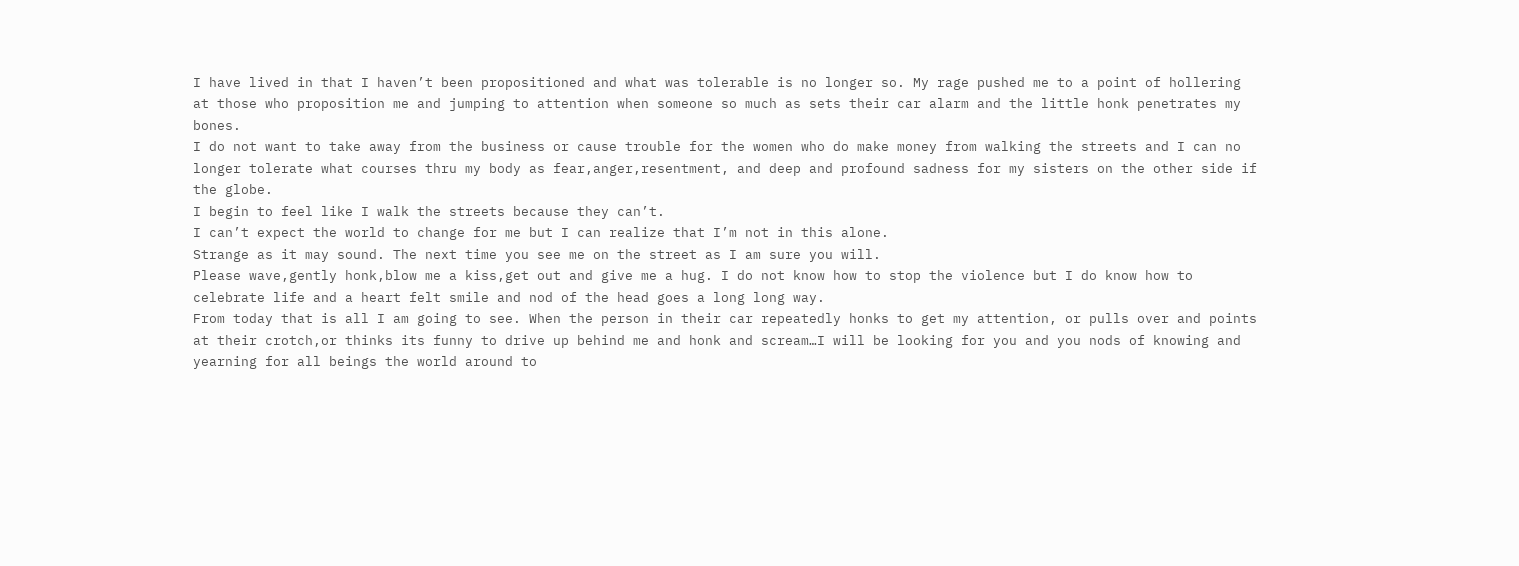I have lived in that I haven’t been propositioned and what was tolerable is no longer so. My rage pushed me to a point of hollering at those who proposition me and jumping to attention when someone so much as sets their car alarm and the little honk penetrates my bones.
I do not want to take away from the business or cause trouble for the women who do make money from walking the streets and I can no longer tolerate what courses thru my body as fear,anger,resentment, and deep and profound sadness for my sisters on the other side if the globe.
I begin to feel like I walk the streets because they can’t.
I can’t expect the world to change for me but I can realize that I’m not in this alone.
Strange as it may sound. The next time you see me on the street as I am sure you will.
Please wave,gently honk,blow me a kiss,get out and give me a hug. I do not know how to stop the violence but I do know how to celebrate life and a heart felt smile and nod of the head goes a long long way.
From today that is all I am going to see. When the person in their car repeatedly honks to get my attention, or pulls over and points at their crotch,or thinks its funny to drive up behind me and honk and scream…I will be looking for you and you nods of knowing and yearning for all beings the world around to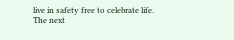live in safety free to celebrate life.
The next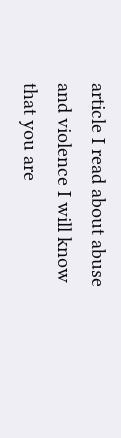article I read about abuse and violence I will know that you are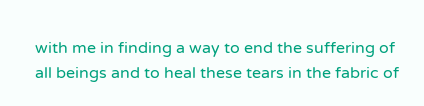with me in finding a way to end the suffering of all beings and to heal these tears in the fabric of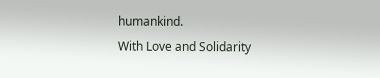humankind.
With Love and Solidarity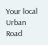Your local Urban Road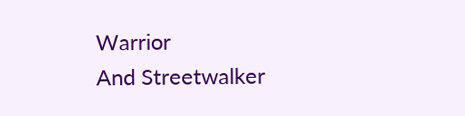Warrior
And Streetwalker